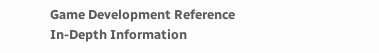Game Development Reference
In-Depth Information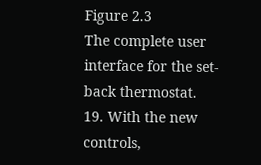Figure 2.3
The complete user interface for the set-back thermostat.
19. With the new controls,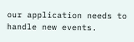our application needs to handle new events.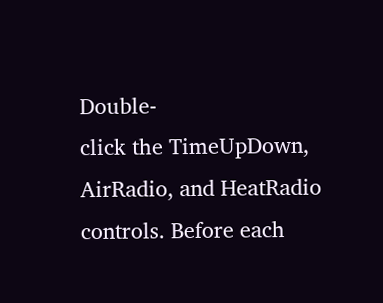Double-
click the TimeUpDown, AirRadio, and HeatRadio controls. Before each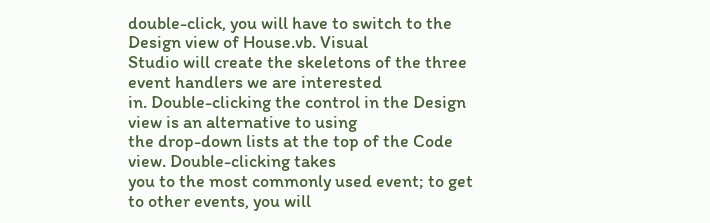double-click, you will have to switch to the Design view of House.vb. Visual
Studio will create the skeletons of the three event handlers we are interested
in. Double-clicking the control in the Design view is an alternative to using
the drop-down lists at the top of the Code view. Double-clicking takes
you to the most commonly used event; to get to other events, you will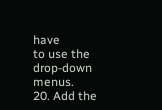have
to use the drop-down menus.
20. Add the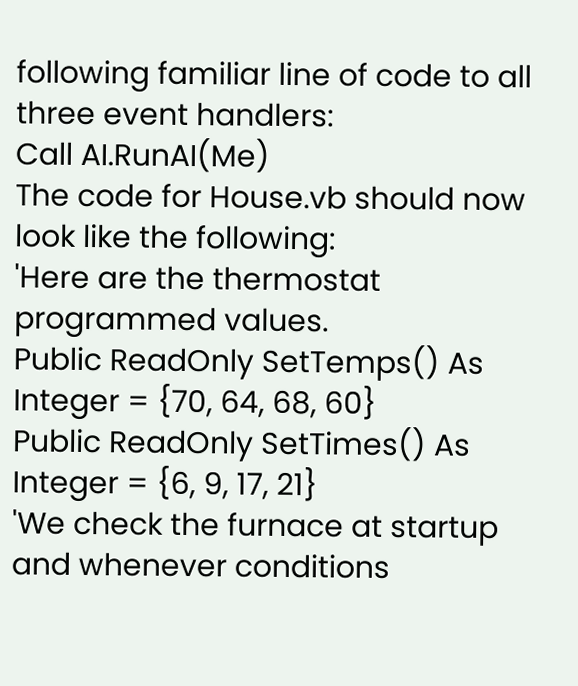following familiar line of code to all three event handlers:
Call AI.RunAI(Me)
The code for House.vb should now look like the following:
'Here are the thermostat programmed values.
Public ReadOnly SetTemps() As Integer = {70, 64, 68, 60}
Public ReadOnly SetTimes() As Integer = {6, 9, 17, 21}
'We check the furnace at startup and whenever conditions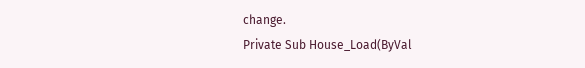change.
Private Sub House_Load(ByVal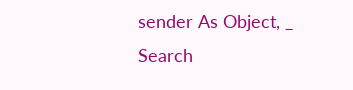sender As Object, _
Search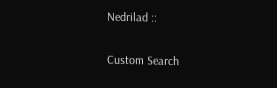Nedrilad ::

Custom Search